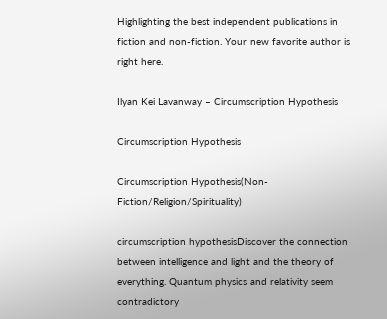Highlighting the best independent publications in fiction and non-fiction. Your new favorite author is right here.

Ilyan Kei Lavanway – Circumscription Hypothesis

Circumscription Hypothesis

Circumscription Hypothesis(Non-Fiction/Religion/Spirituality)

circumscription hypothesisDiscover the connection between intelligence and light and the theory of everything. Quantum physics and relativity seem contradictory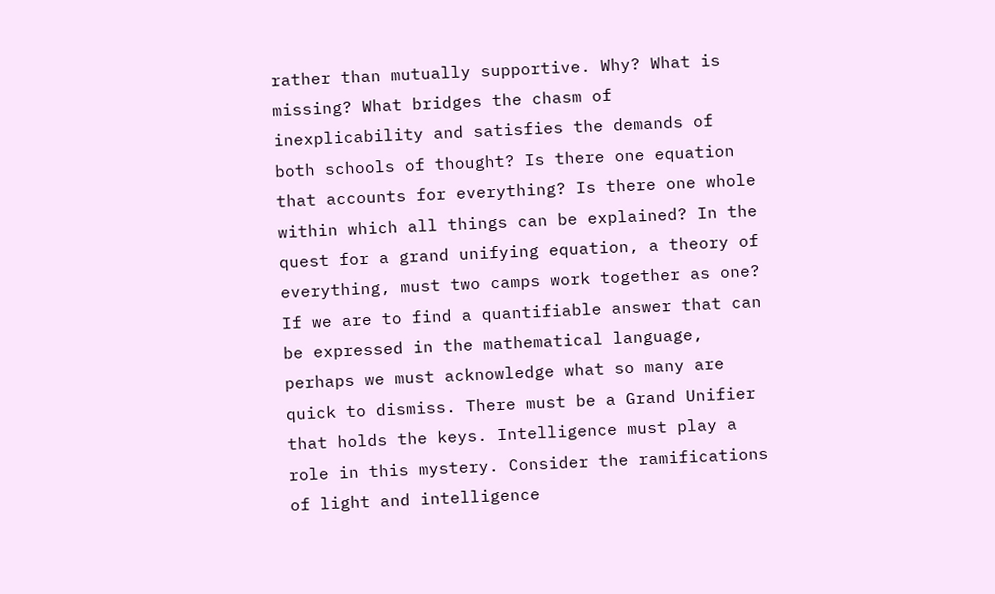rather than mutually supportive. Why? What is missing? What bridges the chasm of inexplicability and satisfies the demands of both schools of thought? Is there one equation that accounts for everything? Is there one whole within which all things can be explained? In the quest for a grand unifying equation, a theory of everything, must two camps work together as one? If we are to find a quantifiable answer that can be expressed in the mathematical language, perhaps we must acknowledge what so many are quick to dismiss. There must be a Grand Unifier that holds the keys. Intelligence must play a role in this mystery. Consider the ramifications of light and intelligence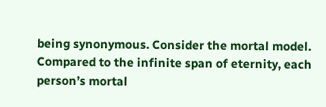being synonymous. Consider the mortal model. Compared to the infinite span of eternity, each person’s mortal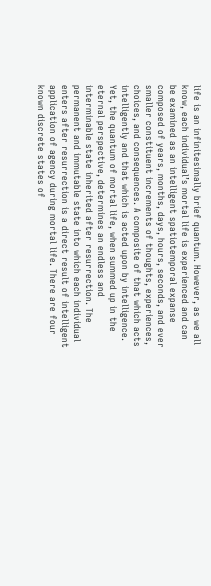life is an infinitesimally brief quantum. However, as we all know, each individual’s mortal life is experienced and can be examined as an intelligent spatiotemporal expanse composed of years, months, days, hours, seconds, and ever smaller constituent increments of thoughts, experiences, choices, and consequences. A composite of that which acts intelligently and that which is acted upon by intelligence. Yet, the quantum of mortal life, when summed up in the eternal perspective, determines an endless and interminable state inherited after resurrection. The permanent and immutable state into which each individual enters after resurrection is a direct result of intelligent application of agency during mortal life. There are four known discrete states of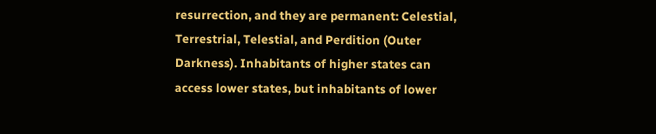resurrection, and they are permanent: Celestial, Terrestrial, Telestial, and Perdition (Outer Darkness). Inhabitants of higher states can access lower states, but inhabitants of lower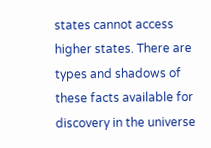states cannot access higher states. There are types and shadows of these facts available for discovery in the universe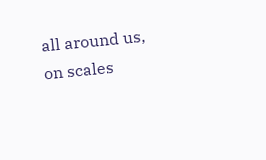all around us, on scales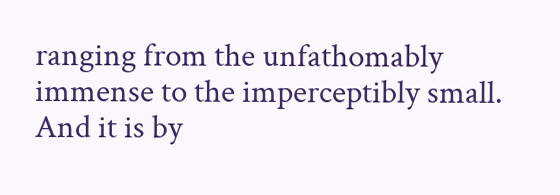ranging from the unfathomably immense to the imperceptibly small. And it is by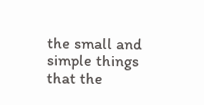the small and simple things that the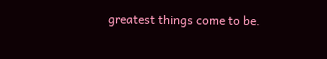greatest things come to be.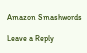Amazon Smashwords

Leave a Reply